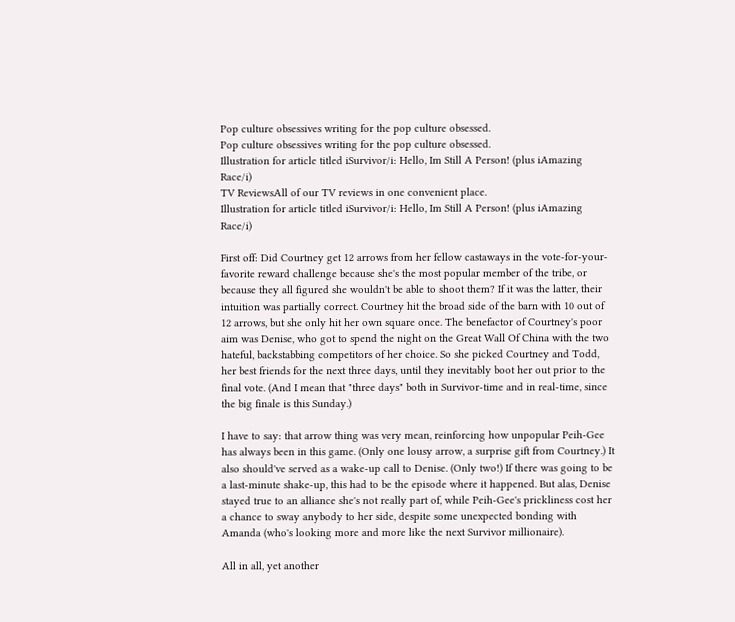Pop culture obsessives writing for the pop culture obsessed.
Pop culture obsessives writing for the pop culture obsessed.
Illustration for article titled iSurvivor/i: Hello, Im Still A Person! (plus iAmazing Race/i)
TV ReviewsAll of our TV reviews in one convenient place.
Illustration for article titled iSurvivor/i: Hello, Im Still A Person! (plus iAmazing Race/i)

First off: Did Courtney get 12 arrows from her fellow castaways in the vote-for-your-favorite reward challenge because she's the most popular member of the tribe, or because they all figured she wouldn't be able to shoot them? If it was the latter, their intuition was partially correct. Courtney hit the broad side of the barn with 10 out of 12 arrows, but she only hit her own square once. The benefactor of Courtney's poor aim was Denise, who got to spend the night on the Great Wall Of China with the two hateful, backstabbing competitors of her choice. So she picked Courtney and Todd, her best friends for the next three days, until they inevitably boot her out prior to the final vote. (And I mean that "three days" both in Survivor-time and in real-time, since the big finale is this Sunday.)

I have to say: that arrow thing was very mean, reinforcing how unpopular Peih-Gee has always been in this game. (Only one lousy arrow, a surprise gift from Courtney.) It also should've served as a wake-up call to Denise. (Only two!) If there was going to be a last-minute shake-up, this had to be the episode where it happened. But alas, Denise stayed true to an alliance she's not really part of, while Peih-Gee's prickliness cost her a chance to sway anybody to her side, despite some unexpected bonding with Amanda (who's looking more and more like the next Survivor millionaire).

All in all, yet another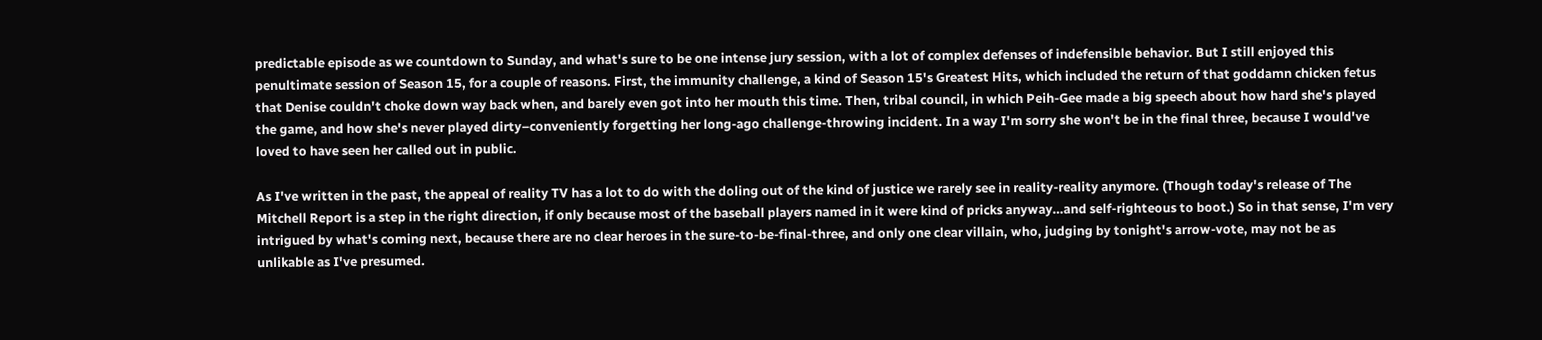predictable episode as we countdown to Sunday, and what's sure to be one intense jury session, with a lot of complex defenses of indefensible behavior. But I still enjoyed this penultimate session of Season 15, for a couple of reasons. First, the immunity challenge, a kind of Season 15's Greatest Hits, which included the return of that goddamn chicken fetus that Denise couldn't choke down way back when, and barely even got into her mouth this time. Then, tribal council, in which Peih-Gee made a big speech about how hard she's played the game, and how she's never played dirty–conveniently forgetting her long-ago challenge-throwing incident. In a way I'm sorry she won't be in the final three, because I would've loved to have seen her called out in public.

As I've written in the past, the appeal of reality TV has a lot to do with the doling out of the kind of justice we rarely see in reality-reality anymore. (Though today's release of The Mitchell Report is a step in the right direction, if only because most of the baseball players named in it were kind of pricks anyway…and self-righteous to boot.) So in that sense, I'm very intrigued by what's coming next, because there are no clear heroes in the sure-to-be-final-three, and only one clear villain, who, judging by tonight's arrow-vote, may not be as unlikable as I've presumed.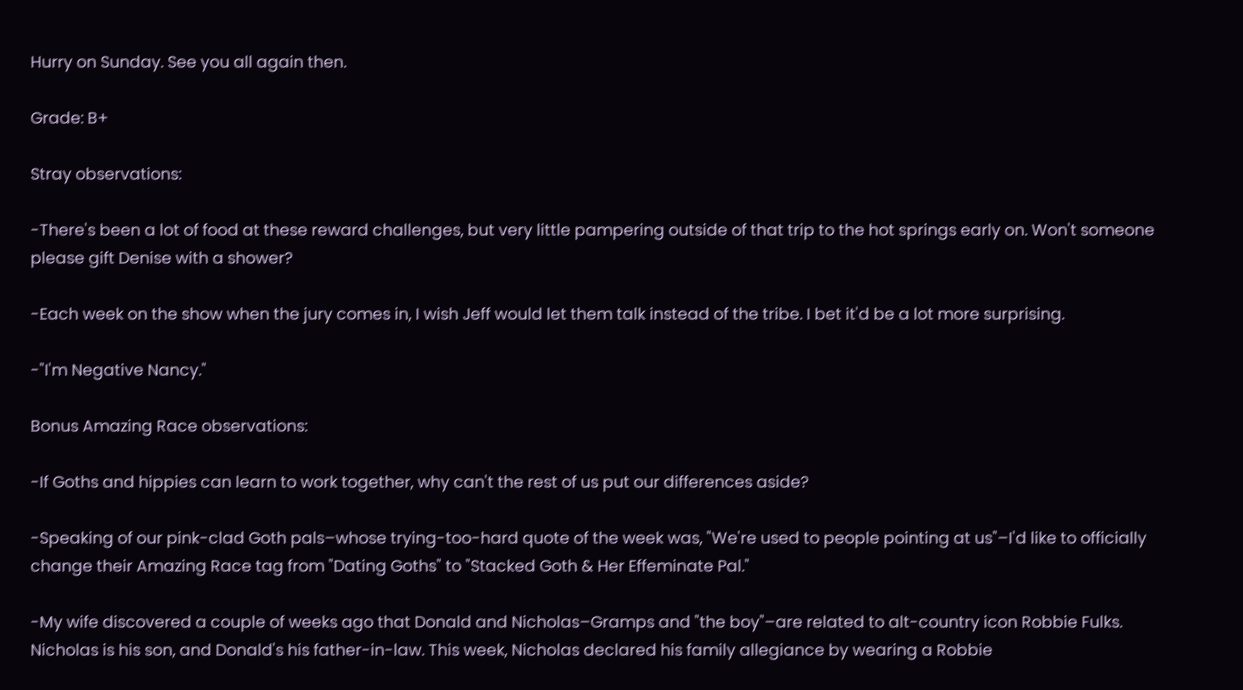Hurry on Sunday. See you all again then.

Grade: B+

Stray observations:

-There's been a lot of food at these reward challenges, but very little pampering outside of that trip to the hot springs early on. Won't someone please gift Denise with a shower?

-Each week on the show when the jury comes in, I wish Jeff would let them talk instead of the tribe. I bet it'd be a lot more surprising.

-"I'm Negative Nancy."

Bonus Amazing Race observations:

-If Goths and hippies can learn to work together, why can't the rest of us put our differences aside?

-Speaking of our pink-clad Goth pals–whose trying-too-hard quote of the week was, "We're used to people pointing at us"–I'd like to officially change their Amazing Race tag from "Dating Goths" to "Stacked Goth & Her Effeminate Pal."

-My wife discovered a couple of weeks ago that Donald and Nicholas–Gramps and "the boy"–are related to alt-country icon Robbie Fulks. Nicholas is his son, and Donald's his father-in-law. This week, Nicholas declared his family allegiance by wearing a Robbie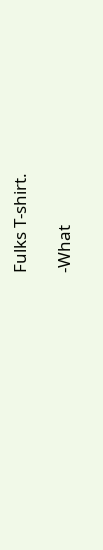Fulks T-shirt.

-What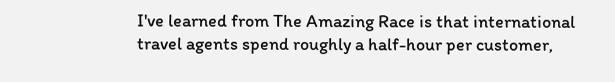I've learned from The Amazing Race is that international travel agents spend roughly a half-hour per customer,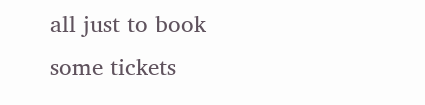all just to book some tickets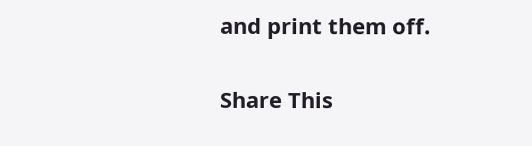and print them off.

Share This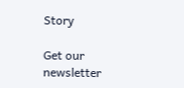Story

Get our newsletter